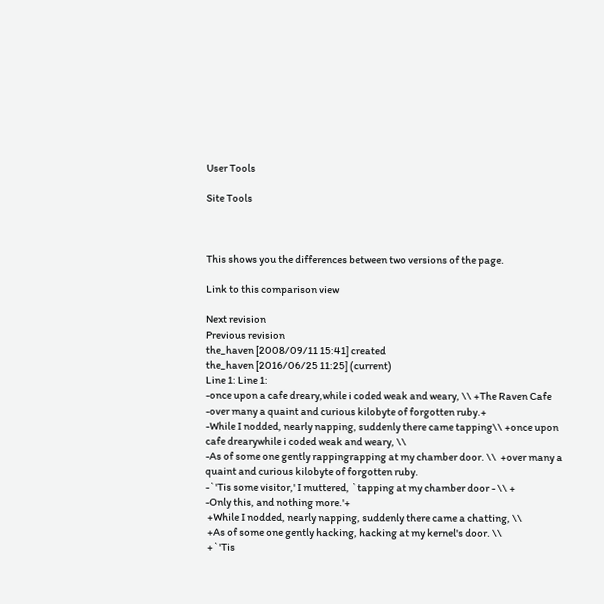User Tools

Site Tools



This shows you the differences between two versions of the page.

Link to this comparison view

Next revision
Previous revision
the_haven [2008/09/11 15:41] created
the_haven [2016/06/25 11:25] (current)
Line 1: Line 1:
-once upon a cafe dreary,while i coded weak and weary, \\ +The Raven Cafe
-over many a quaint and curious kilobyte of forgotten ruby.+
-While I nodded, nearly napping, suddenly there came tapping\\ +once upon cafe drearywhile i coded weak and weary, \\
-As of some one gently rappingrapping at my chamber door. \\  +over many a quaint and curious kilobyte of forgotten ruby.
-`'Tis some visitor,' I muttered, `tapping at my chamber door - \\ +
-Only this, and nothing more.'+
 +While I nodded, nearly napping, suddenly there came a chatting, \\
 +As of some one gently hacking, hacking at my kernel's door. \\
 +`'Tis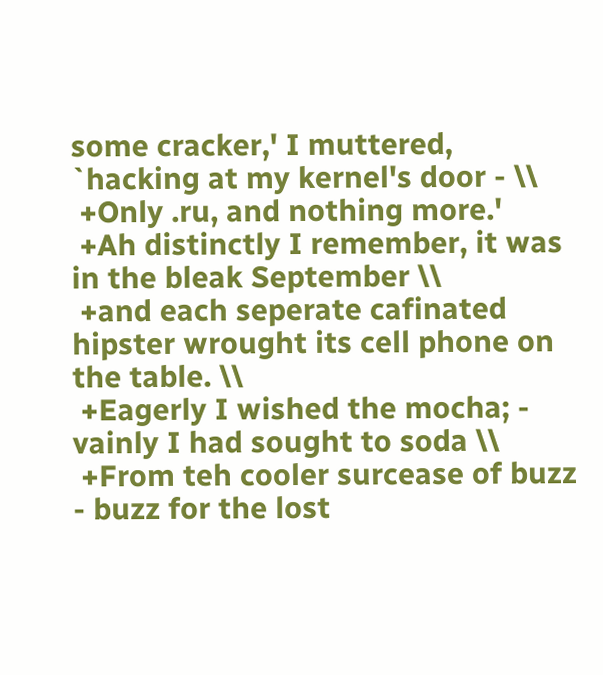some cracker,' I muttered, `hacking at my kernel's door - \\
 +Only .ru, and nothing more.'
 +Ah distinctly I remember, it was in the bleak September \\
 +and each seperate cafinated hipster wrought its cell phone on the table. \\
 +Eagerly I wished the mocha; - vainly I had sought to soda \\
 +From teh cooler surcease of buzz - buzz for the lost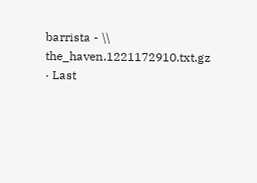barrista - \\
the_haven.1221172910.txt.gz · Last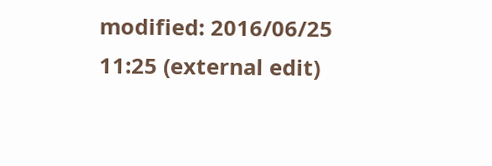modified: 2016/06/25 11:25 (external edit)